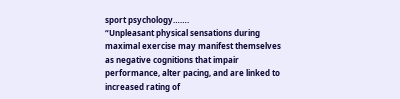sport psychology…….
“Unpleasant physical sensations during maximal exercise may manifest themselves as negative cognitions that impair performance, alter pacing, and are linked to increased rating of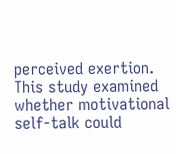perceived exertion. This study examined whether motivational self-talk could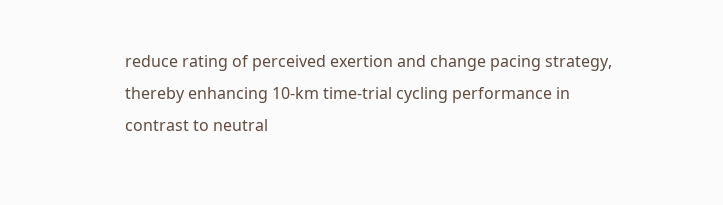reduce rating of perceived exertion and change pacing strategy, thereby enhancing 10-km time-trial cycling performance in contrast to neutral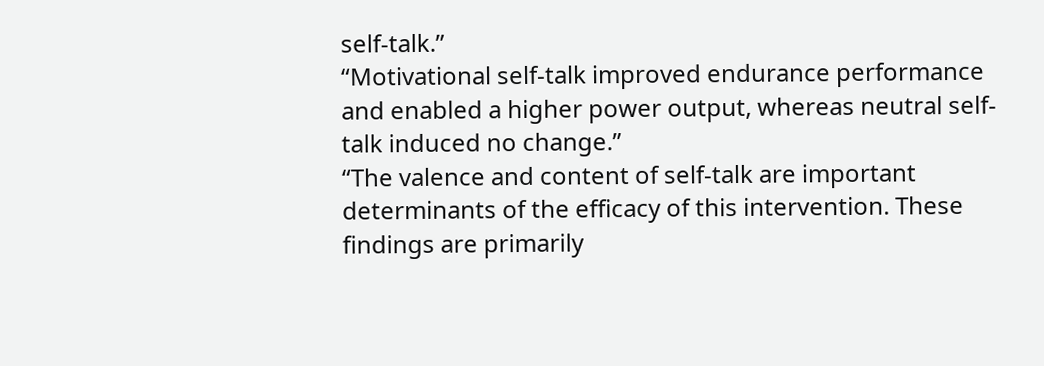self-talk.”
“Motivational self-talk improved endurance performance and enabled a higher power output, whereas neutral self-talk induced no change.”
“The valence and content of self-talk are important determinants of the efficacy of this intervention. These findings are primarily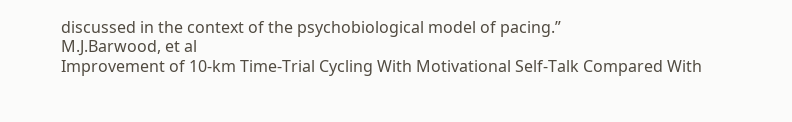discussed in the context of the psychobiological model of pacing.”
M.J.Barwood, et al
Improvement of 10-km Time-Trial Cycling With Motivational Self-Talk Compared With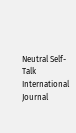Neutral Self-Talk
International Journal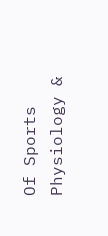Of Sports Physiology &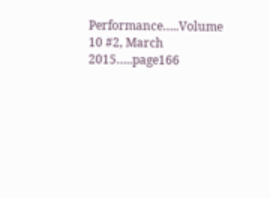Performance…..Volume 10 #2, March 2015…..page166